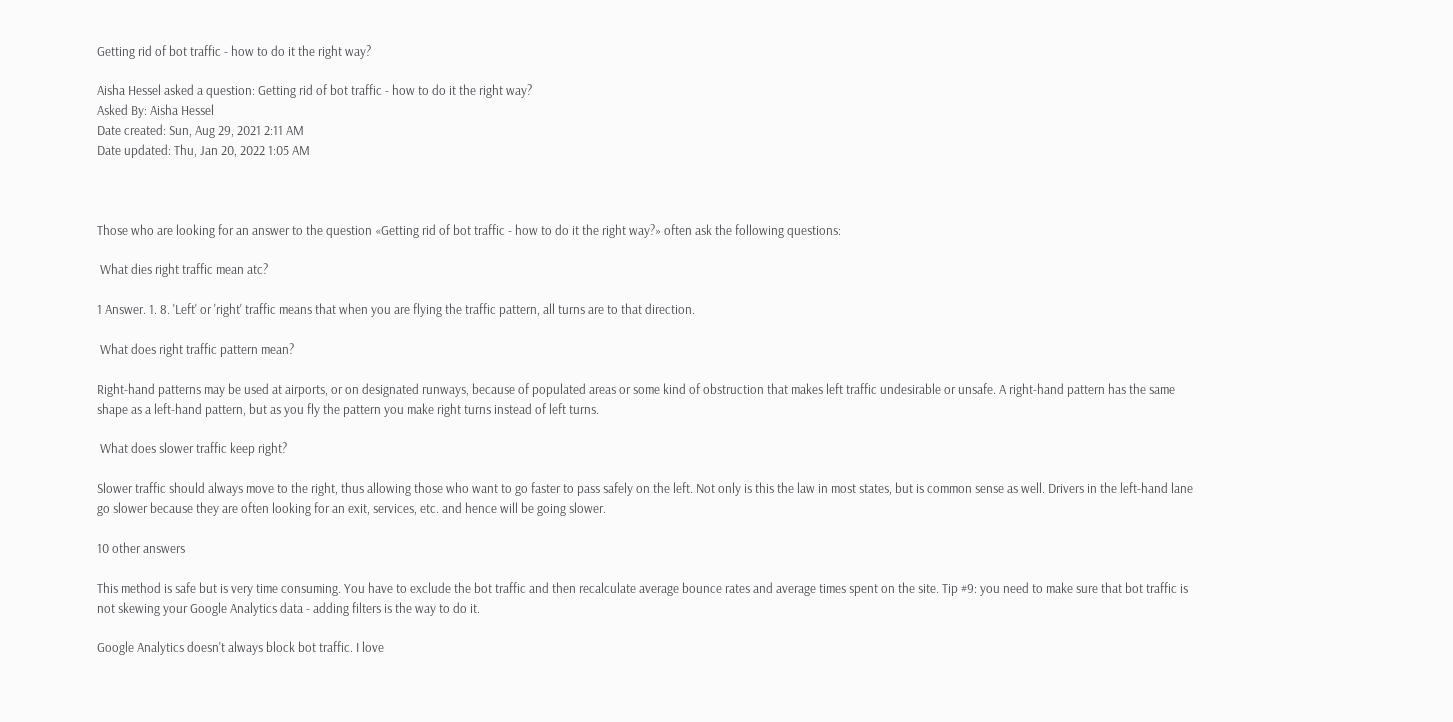Getting rid of bot traffic - how to do it the right way?

Aisha Hessel asked a question: Getting rid of bot traffic - how to do it the right way?
Asked By: Aisha Hessel
Date created: Sun, Aug 29, 2021 2:11 AM
Date updated: Thu, Jan 20, 2022 1:05 AM



Those who are looking for an answer to the question «Getting rid of bot traffic - how to do it the right way?» often ask the following questions:

 What dies right traffic mean atc?

1 Answer. 1. 8. 'Left' or 'right' traffic means that when you are flying the traffic pattern, all turns are to that direction.

 What does right traffic pattern mean?

Right-hand patterns may be used at airports, or on designated runways, because of populated areas or some kind of obstruction that makes left traffic undesirable or unsafe. A right-hand pattern has the same shape as a left-hand pattern, but as you fly the pattern you make right turns instead of left turns.

 What does slower traffic keep right?

Slower traffic should always move to the right, thus allowing those who want to go faster to pass safely on the left. Not only is this the law in most states, but is common sense as well. Drivers in the left-hand lane go slower because they are often looking for an exit, services, etc. and hence will be going slower.

10 other answers

This method is safe but is very time consuming. You have to exclude the bot traffic and then recalculate average bounce rates and average times spent on the site. Tip #9: you need to make sure that bot traffic is not skewing your Google Analytics data - adding filters is the way to do it.

Google Analytics doesn't always block bot traffic. I love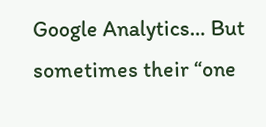Google Analytics… But sometimes their “one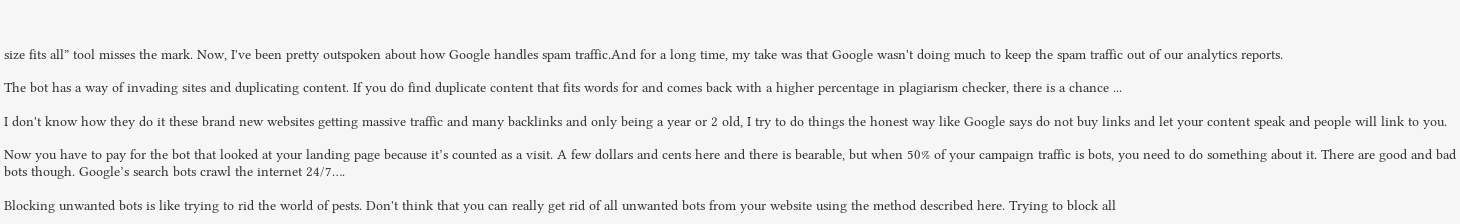size fits all” tool misses the mark. Now, I've been pretty outspoken about how Google handles spam traffic.And for a long time, my take was that Google wasn't doing much to keep the spam traffic out of our analytics reports.

The bot has a way of invading sites and duplicating content. If you do find duplicate content that fits words for and comes back with a higher percentage in plagiarism checker, there is a chance ...

I don't know how they do it these brand new websites getting massive traffic and many backlinks and only being a year or 2 old, I try to do things the honest way like Google says do not buy links and let your content speak and people will link to you.

Now you have to pay for the bot that looked at your landing page because it’s counted as a visit. A few dollars and cents here and there is bearable, but when 50% of your campaign traffic is bots, you need to do something about it. There are good and bad bots though. Google’s search bots crawl the internet 24/7….

Blocking unwanted bots is like trying to rid the world of pests. Don't think that you can really get rid of all unwanted bots from your website using the method described here. Trying to block all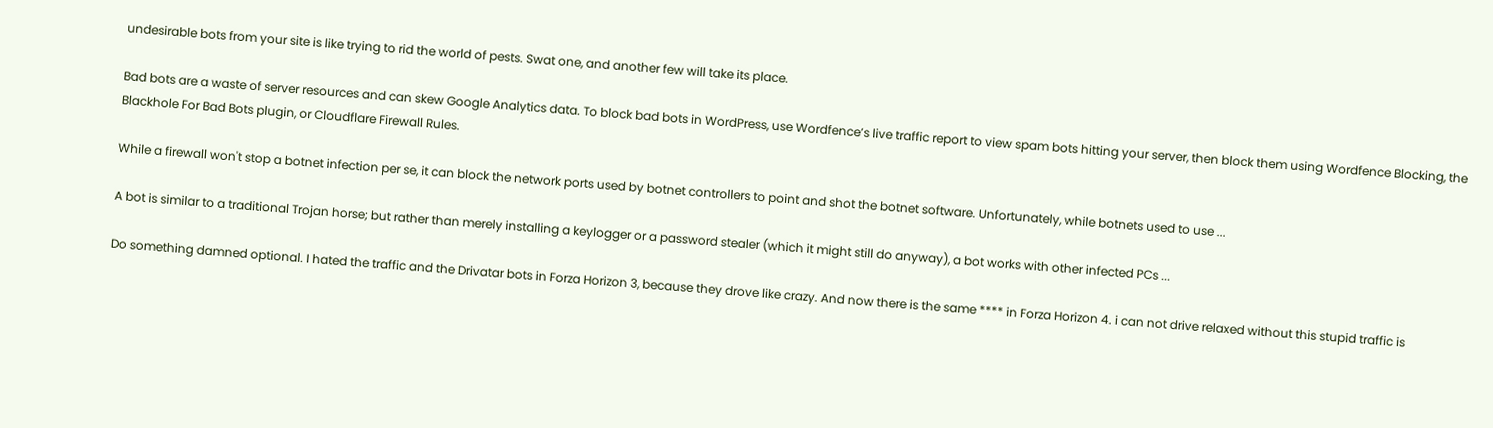undesirable bots from your site is like trying to rid the world of pests. Swat one, and another few will take its place.

Bad bots are a waste of server resources and can skew Google Analytics data. To block bad bots in WordPress, use Wordfence’s live traffic report to view spam bots hitting your server, then block them using Wordfence Blocking, the Blackhole For Bad Bots plugin, or Cloudflare Firewall Rules.

While a firewall won't stop a botnet infection per se, it can block the network ports used by botnet controllers to point and shot the botnet software. Unfortunately, while botnets used to use ...

A bot is similar to a traditional Trojan horse; but rather than merely installing a keylogger or a password stealer (which it might still do anyway), a bot works with other infected PCs ...

Do something damned optional. I hated the traffic and the Drivatar bots in Forza Horizon 3, because they drove like crazy. And now there is the same **** in Forza Horizon 4. i can not drive relaxed without this stupid traffic is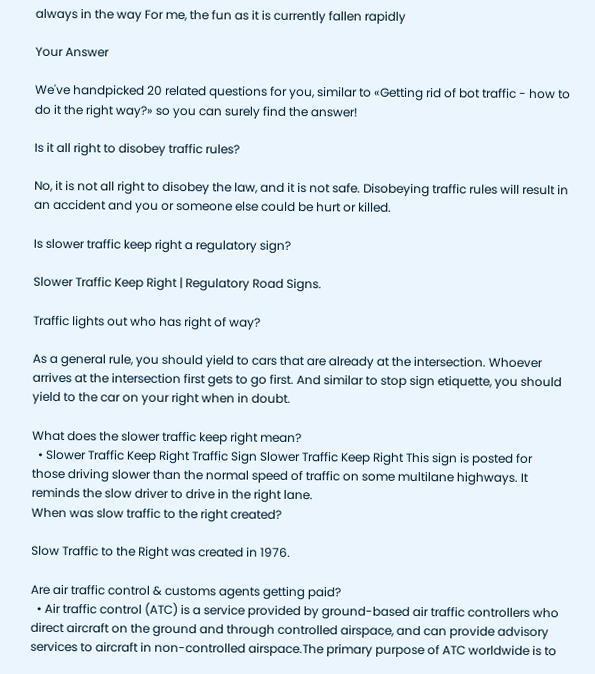always in the way For me, the fun as it is currently fallen rapidly

Your Answer

We've handpicked 20 related questions for you, similar to «Getting rid of bot traffic - how to do it the right way?» so you can surely find the answer!

Is it all right to disobey traffic rules?

No, it is not all right to disobey the law, and it is not safe. Disobeying traffic rules will result in an accident and you or someone else could be hurt or killed.

Is slower traffic keep right a regulatory sign?

Slower Traffic Keep Right | Regulatory Road Signs.

Traffic lights out who has right of way?

As a general rule, you should yield to cars that are already at the intersection. Whoever arrives at the intersection first gets to go first. And similar to stop sign etiquette, you should yield to the car on your right when in doubt.

What does the slower traffic keep right mean?
  • Slower Traffic Keep Right Traffic Sign Slower Traffic Keep Right This sign is posted for those driving slower than the normal speed of traffic on some multilane highways. It reminds the slow driver to drive in the right lane.
When was slow traffic to the right created?

Slow Traffic to the Right was created in 1976.

Are air traffic control & customs agents getting paid?
  • Air traffic control (ATC) is a service provided by ground-based air traffic controllers who direct aircraft on the ground and through controlled airspace, and can provide advisory services to aircraft in non-controlled airspace.The primary purpose of ATC worldwide is to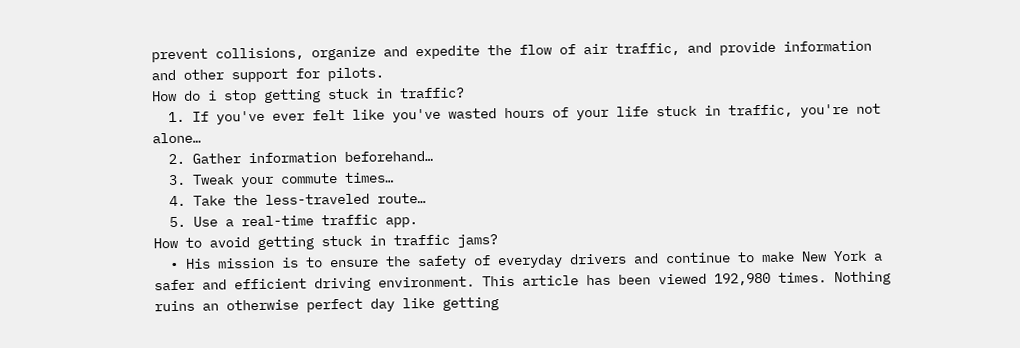prevent collisions, organize and expedite the flow of air traffic, and provide information and other support for pilots.
How do i stop getting stuck in traffic?
  1. If you've ever felt like you've wasted hours of your life stuck in traffic, you're not alone…
  2. Gather information beforehand…
  3. Tweak your commute times…
  4. Take the less-traveled route…
  5. Use a real-time traffic app.
How to avoid getting stuck in traffic jams?
  • His mission is to ensure the safety of everyday drivers and continue to make New York a safer and efficient driving environment. This article has been viewed 192,980 times. Nothing ruins an otherwise perfect day like getting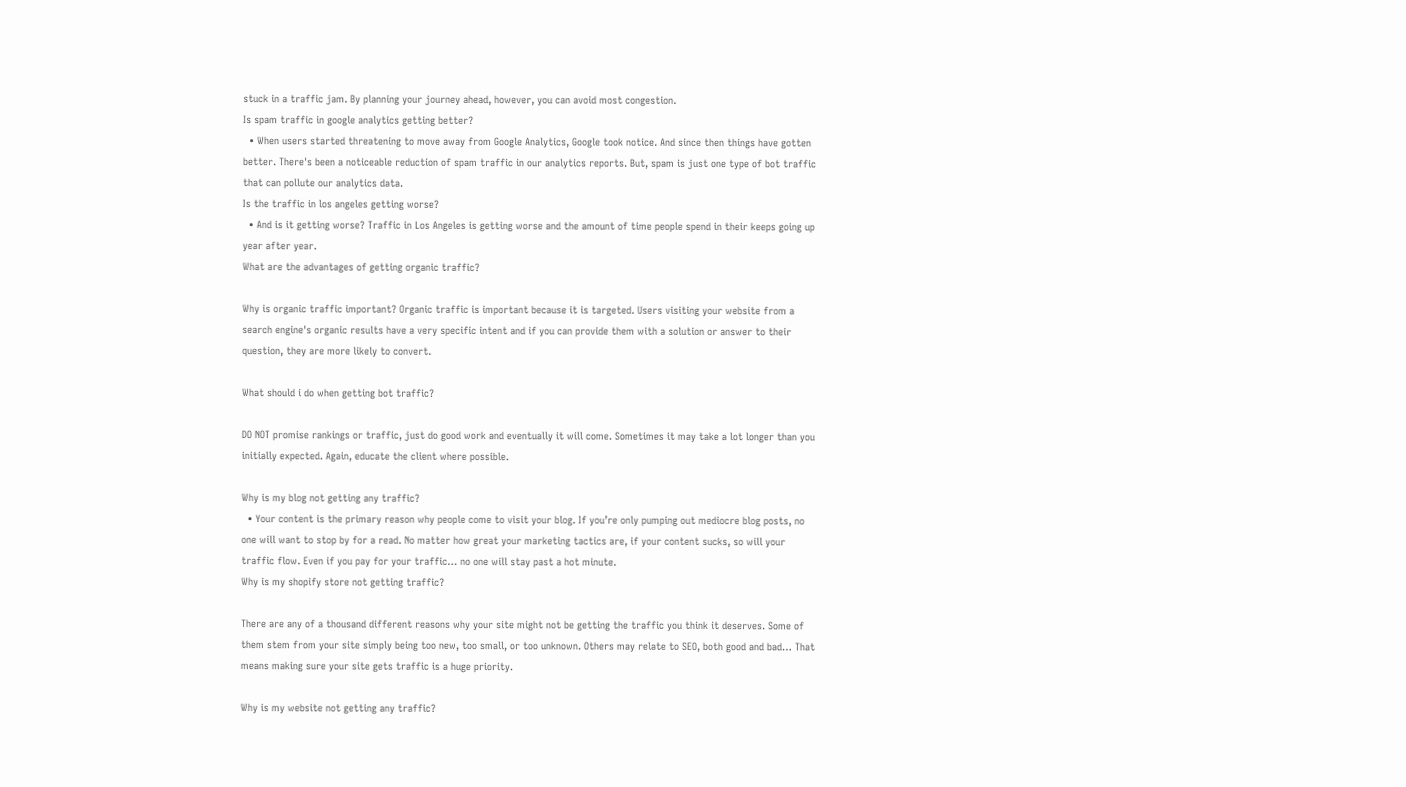stuck in a traffic jam. By planning your journey ahead, however, you can avoid most congestion.
Is spam traffic in google analytics getting better?
  • When users started threatening to move away from Google Analytics, Google took notice. And since then things have gotten better. There's been a noticeable reduction of spam traffic in our analytics reports. But, spam is just one type of bot traffic that can pollute our analytics data.
Is the traffic in los angeles getting worse?
  • And is it getting worse? Traffic in Los Angeles is getting worse and the amount of time people spend in their keeps going up year after year.
What are the advantages of getting organic traffic?

Why is organic traffic important? Organic traffic is important because it is targeted. Users visiting your website from a search engine's organic results have a very specific intent and if you can provide them with a solution or answer to their question, they are more likely to convert.

What should i do when getting bot traffic?

DO NOT promise rankings or traffic, just do good work and eventually it will come. Sometimes it may take a lot longer than you initially expected. Again, educate the client where possible.

Why is my blog not getting any traffic?
  • Your content is the primary reason why people come to visit your blog. If you’re only pumping out mediocre blog posts, no one will want to stop by for a read. No matter how great your marketing tactics are, if your content sucks, so will your traffic flow. Even if you pay for your traffic… no one will stay past a hot minute.
Why is my shopify store not getting traffic?

There are any of a thousand different reasons why your site might not be getting the traffic you think it deserves. Some of them stem from your site simply being too new, too small, or too unknown. Others may relate to SEO, both good and bad… That means making sure your site gets traffic is a huge priority.

Why is my website not getting any traffic?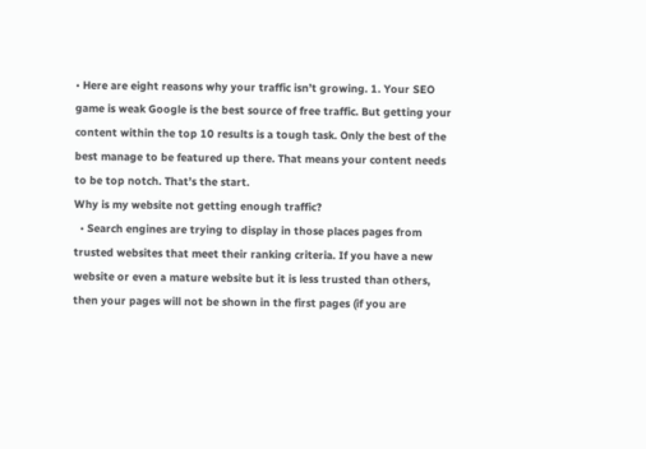• Here are eight reasons why your traffic isn’t growing. 1. Your SEO game is weak Google is the best source of free traffic. But getting your content within the top 10 results is a tough task. Only the best of the best manage to be featured up there. That means your content needs to be top notch. That’s the start.
Why is my website not getting enough traffic?
  • Search engines are trying to display in those places pages from trusted websites that meet their ranking criteria. If you have a new website or even a mature website but it is less trusted than others, then your pages will not be shown in the first pages (if you are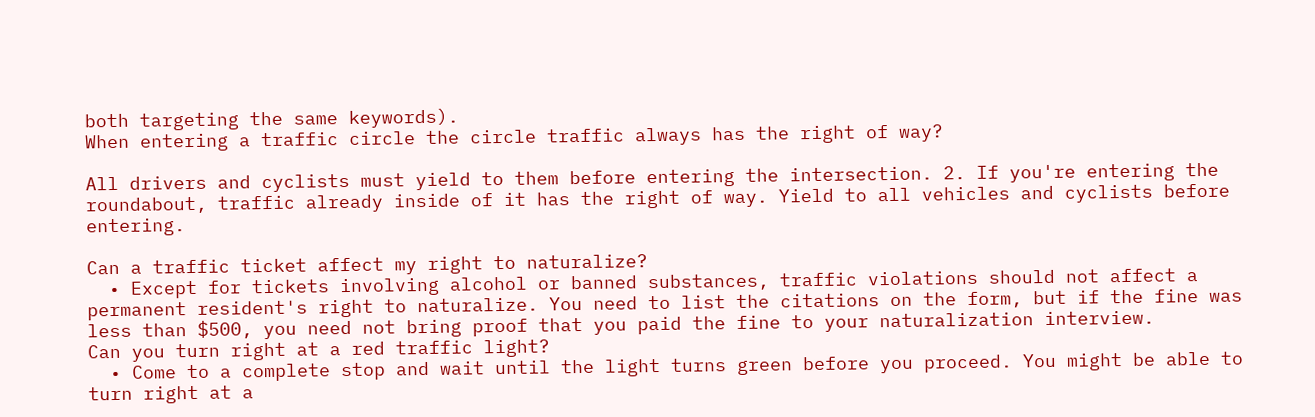both targeting the same keywords).
When entering a traffic circle the circle traffic always has the right of way?

All drivers and cyclists must yield to them before entering the intersection. 2. If you're entering the roundabout, traffic already inside of it has the right of way. Yield to all vehicles and cyclists before entering.

Can a traffic ticket affect my right to naturalize?
  • Except for tickets involving alcohol or banned substances, traffic violations should not affect a permanent resident's right to naturalize. You need to list the citations on the form, but if the fine was less than $500, you need not bring proof that you paid the fine to your naturalization interview.
Can you turn right at a red traffic light?
  • Come to a complete stop and wait until the light turns green before you proceed. You might be able to turn right at a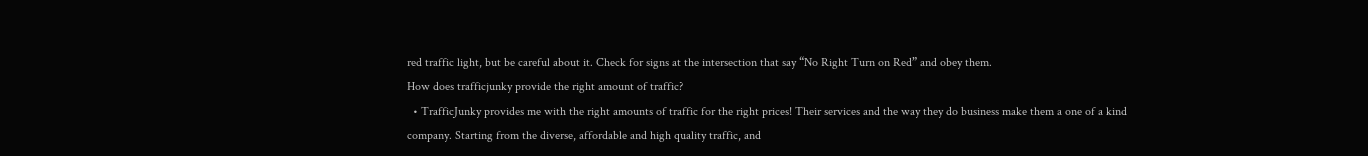red traffic light, but be careful about it. Check for signs at the intersection that say “No Right Turn on Red” and obey them.
How does trafficjunky provide the right amount of traffic?
  • TrafficJunky provides me with the right amounts of traffic for the right prices! Their services and the way they do business make them a one of a kind company. Starting from the diverse, affordable and high quality traffic, and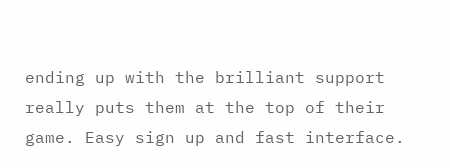ending up with the brilliant support really puts them at the top of their game. Easy sign up and fast interface.